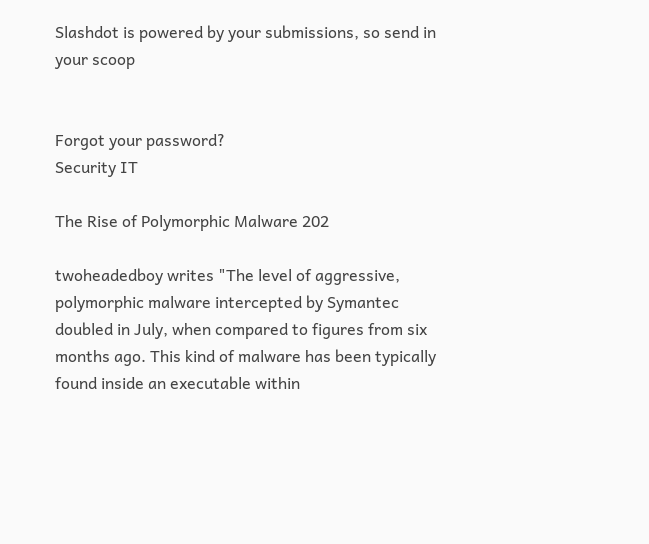Slashdot is powered by your submissions, so send in your scoop


Forgot your password?
Security IT

The Rise of Polymorphic Malware 202

twoheadedboy writes "The level of aggressive, polymorphic malware intercepted by Symantec doubled in July, when compared to figures from six months ago. This kind of malware has been typically found inside an executable within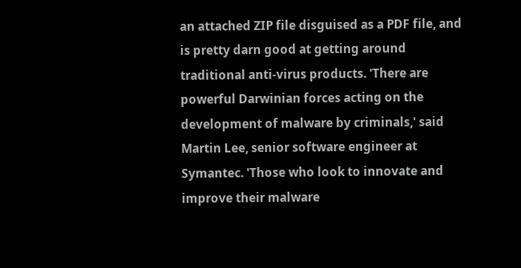an attached ZIP file disguised as a PDF file, and is pretty darn good at getting around traditional anti-virus products. 'There are powerful Darwinian forces acting on the development of malware by criminals,' said Martin Lee, senior software engineer at Symantec. 'Those who look to innovate and improve their malware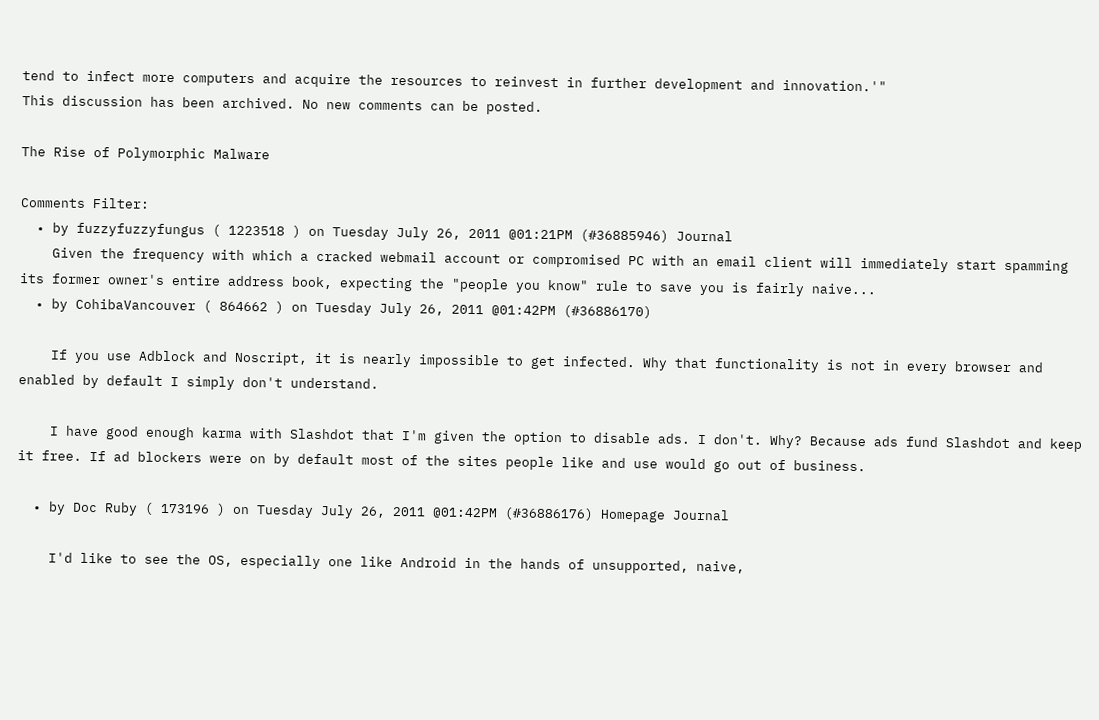tend to infect more computers and acquire the resources to reinvest in further development and innovation.'"
This discussion has been archived. No new comments can be posted.

The Rise of Polymorphic Malware

Comments Filter:
  • by fuzzyfuzzyfungus ( 1223518 ) on Tuesday July 26, 2011 @01:21PM (#36885946) Journal
    Given the frequency with which a cracked webmail account or compromised PC with an email client will immediately start spamming its former owner's entire address book, expecting the "people you know" rule to save you is fairly naive...
  • by CohibaVancouver ( 864662 ) on Tuesday July 26, 2011 @01:42PM (#36886170)

    If you use Adblock and Noscript, it is nearly impossible to get infected. Why that functionality is not in every browser and enabled by default I simply don't understand.

    I have good enough karma with Slashdot that I'm given the option to disable ads. I don't. Why? Because ads fund Slashdot and keep it free. If ad blockers were on by default most of the sites people like and use would go out of business.

  • by Doc Ruby ( 173196 ) on Tuesday July 26, 2011 @01:42PM (#36886176) Homepage Journal

    I'd like to see the OS, especially one like Android in the hands of unsupported, naive,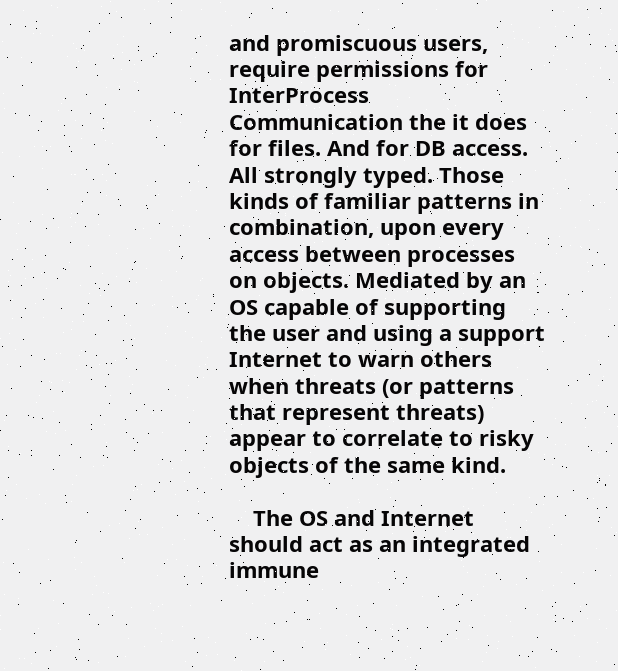and promiscuous users, require permissions for InterProcess Communication the it does for files. And for DB access. All strongly typed. Those kinds of familiar patterns in combination, upon every access between processes on objects. Mediated by an OS capable of supporting the user and using a support Internet to warn others when threats (or patterns that represent threats) appear to correlate to risky objects of the same kind.

    The OS and Internet should act as an integrated immune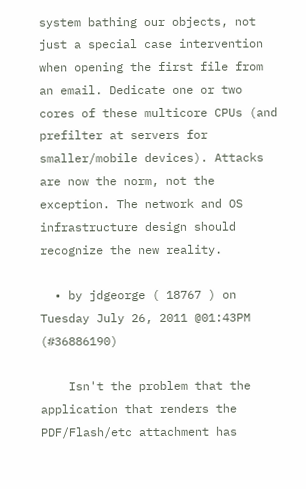system bathing our objects, not just a special case intervention when opening the first file from an email. Dedicate one or two cores of these multicore CPUs (and prefilter at servers for smaller/mobile devices). Attacks are now the norm, not the exception. The network and OS infrastructure design should recognize the new reality.

  • by jdgeorge ( 18767 ) on Tuesday July 26, 2011 @01:43PM (#36886190)

    Isn't the problem that the application that renders the PDF/Flash/etc attachment has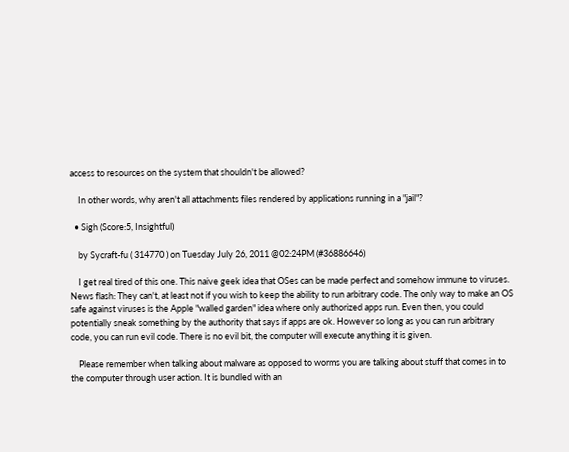access to resources on the system that shouldn't be allowed?

    In other words, why aren't all attachments files rendered by applications running in a "jail"?

  • Sigh (Score:5, Insightful)

    by Sycraft-fu ( 314770 ) on Tuesday July 26, 2011 @02:24PM (#36886646)

    I get real tired of this one. This naive geek idea that OSes can be made perfect and somehow immune to viruses. News flash: They can't, at least not if you wish to keep the ability to run arbitrary code. The only way to make an OS safe against viruses is the Apple "walled garden" idea where only authorized apps run. Even then, you could potentially sneak something by the authority that says if apps are ok. However so long as you can run arbitrary code, you can run evil code. There is no evil bit, the computer will execute anything it is given.

    Please remember when talking about malware as opposed to worms you are talking about stuff that comes in to the computer through user action. It is bundled with an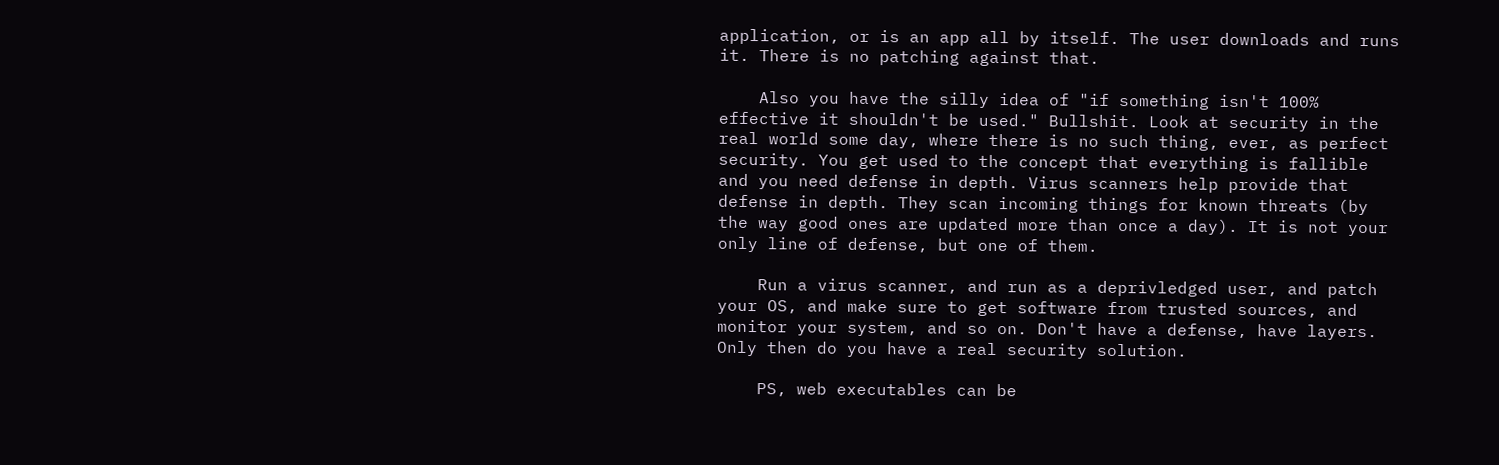application, or is an app all by itself. The user downloads and runs it. There is no patching against that.

    Also you have the silly idea of "if something isn't 100% effective it shouldn't be used." Bullshit. Look at security in the real world some day, where there is no such thing, ever, as perfect security. You get used to the concept that everything is fallible and you need defense in depth. Virus scanners help provide that defense in depth. They scan incoming things for known threats (by the way good ones are updated more than once a day). It is not your only line of defense, but one of them.

    Run a virus scanner, and run as a deprivledged user, and patch your OS, and make sure to get software from trusted sources, and monitor your system, and so on. Don't have a defense, have layers. Only then do you have a real security solution.

    PS, web executables can be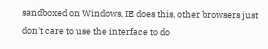sandboxed on Windows, IE does this, other browsers just don't care to use the interface to do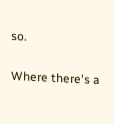so.

Where there's a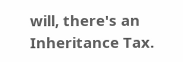will, there's an Inheritance Tax.